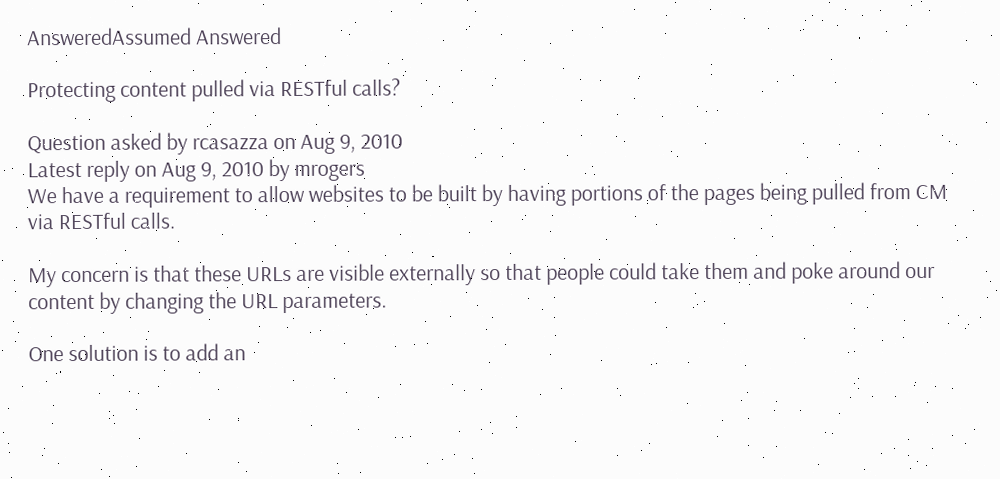AnsweredAssumed Answered

Protecting content pulled via RESTful calls?

Question asked by rcasazza on Aug 9, 2010
Latest reply on Aug 9, 2010 by mrogers
We have a requirement to allow websites to be built by having portions of the pages being pulled from CM via RESTful calls.

My concern is that these URLs are visible externally so that people could take them and poke around our content by changing the URL parameters.

One solution is to add an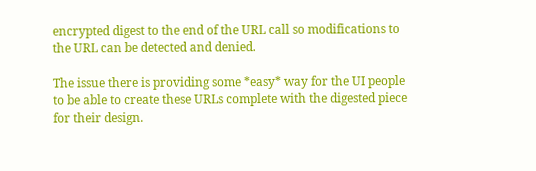encrypted digest to the end of the URL call so modifications to the URL can be detected and denied.

The issue there is providing some *easy* way for the UI people to be able to create these URLs complete with the digested piece for their design.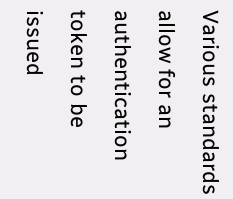Various standards allow for an authentication token to be issued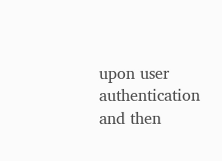upon user authentication and then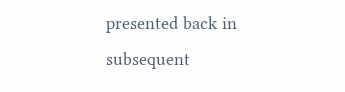presented back in subsequent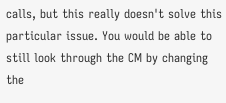calls, but this really doesn't solve this particular issue. You would be able to still look through the CM by changing the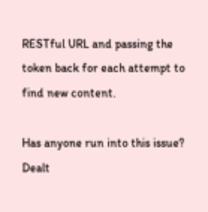RESTful URL and passing the token back for each attempt to find new content.

Has anyone run into this issue? Dealt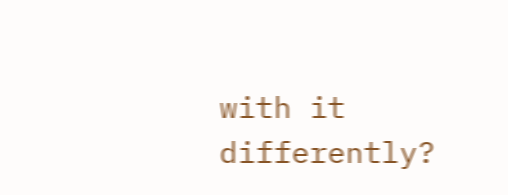with it differently?